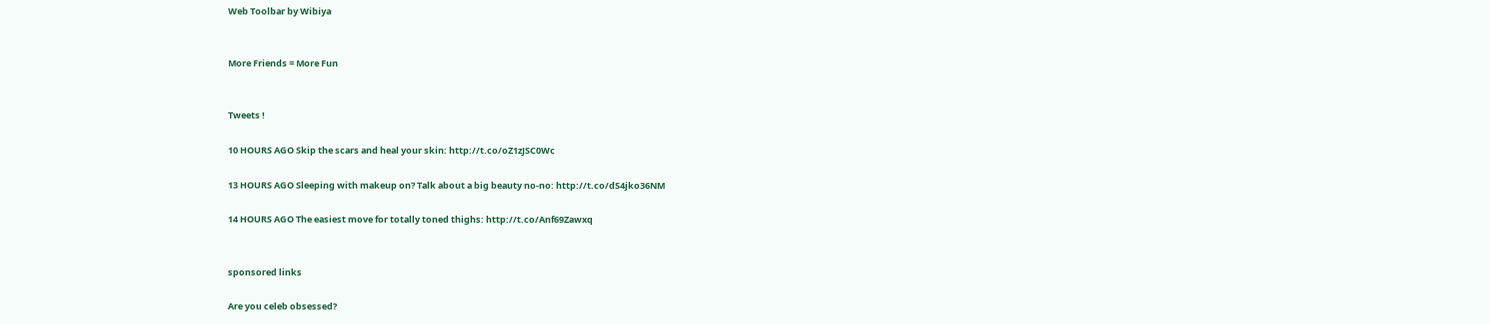Web Toolbar by Wibiya


More Friends = More Fun


Tweets !

10 HOURS AGO Skip the scars and heal your skin: http://t.co/oZ1zJSC0Wc

13 HOURS AGO Sleeping with makeup on? Talk about a big beauty no-no: http://t.co/dS4jko36NM

14 HOURS AGO The easiest move for totally toned thighs: http://t.co/Anf69Zawxq


sponsored links

Are you celeb obsessed?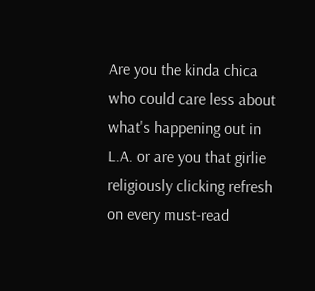Are you the kinda chica who could care less about what's happening out in L.A. or are you that girlie religiously clicking refresh on every must-read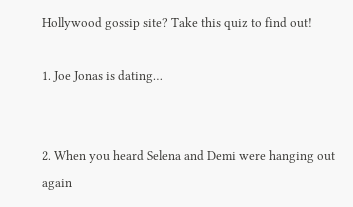Hollywood gossip site? Take this quiz to find out!

1. Joe Jonas is dating…


2. When you heard Selena and Demi were hanging out again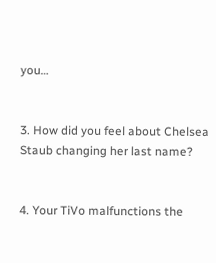you…


3. How did you feel about Chelsea Staub changing her last name?


4. Your TiVo malfunctions the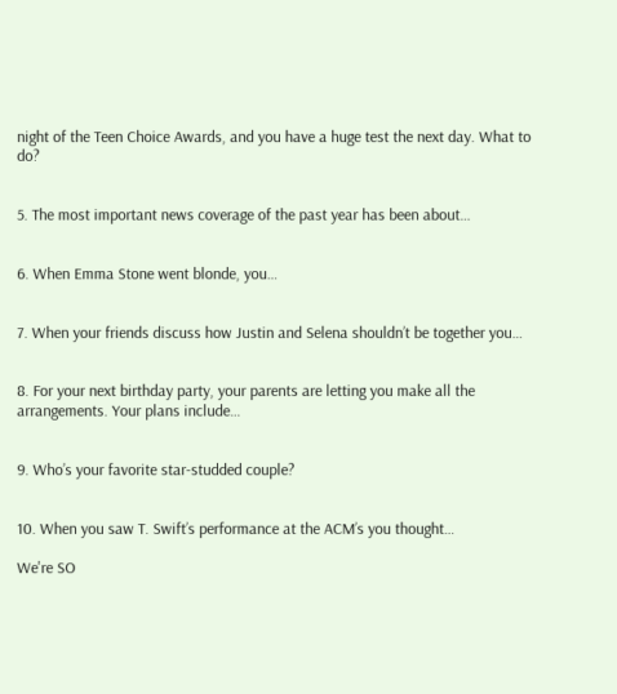night of the Teen Choice Awards, and you have a huge test the next day. What to do?


5. The most important news coverage of the past year has been about…


6. When Emma Stone went blonde, you…


7. When your friends discuss how Justin and Selena shouldn’t be together you…


8. For your next birthday party, your parents are letting you make all the arrangements. Your plans include…


9. Who’s your favorite star-studded couple?


10. When you saw T. Swift’s performance at the ACM’s you thought…

We're SO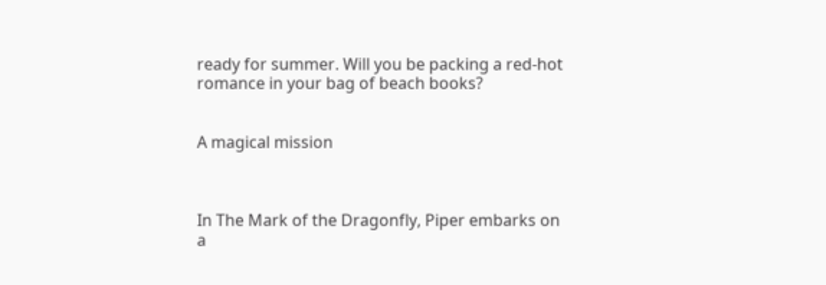ready for summer. Will you be packing a red-hot romance in your bag of beach books?


A magical mission



In The Mark of the Dragonfly, Piper embarks on a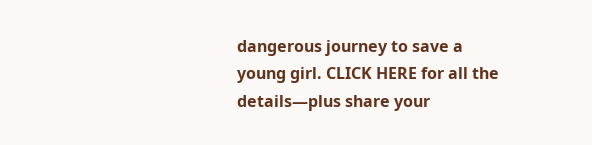dangerous journey to save a young girl. CLICK HERE for all the details—plus share your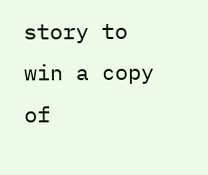story to win a copy of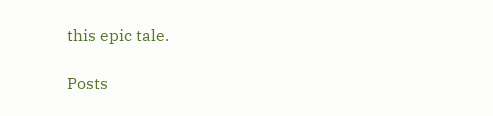this epic tale.

Posts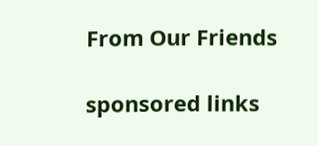From Our Friends

sponsored links